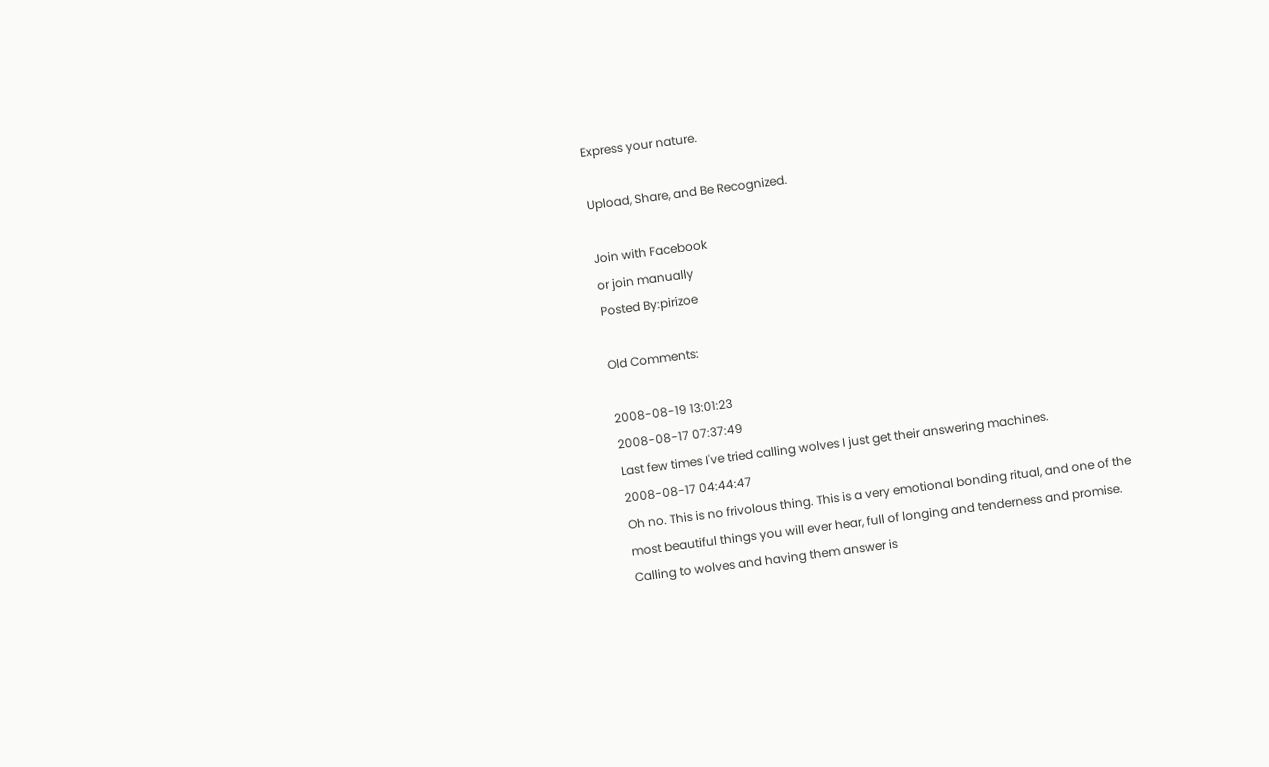Express your nature.

Upload, Share, and Be Recognized.

Join with Facebook
or join manually
Posted By:pirizoe

Old Comments:

2008-08-19 13:01:23
2008-08-17 07:37:49
Last few times I've tried calling wolves I just get their answering machines.
2008-08-17 04:44:47
Oh no. This is no frivolous thing. This is a very emotional bonding ritual, and one of the most beautiful things you will ever hear, full of longing and tenderness and promise. Calling to wolves and having them answer is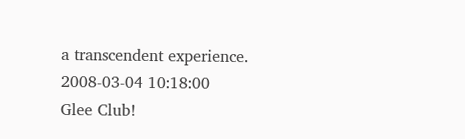a transcendent experience.
2008-03-04 10:18:00
Glee Club!